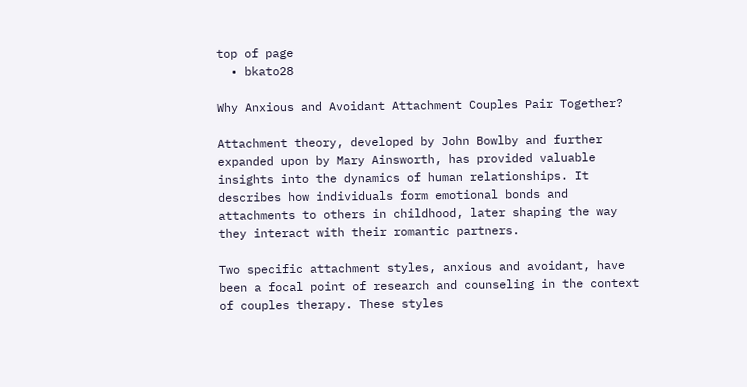top of page
  • bkato28

Why Anxious and Avoidant Attachment Couples Pair Together?

Attachment theory, developed by John Bowlby and further expanded upon by Mary Ainsworth, has provided valuable insights into the dynamics of human relationships. It describes how individuals form emotional bonds and attachments to others in childhood, later shaping the way they interact with their romantic partners.

Two specific attachment styles, anxious and avoidant, have been a focal point of research and counseling in the context of couples therapy. These styles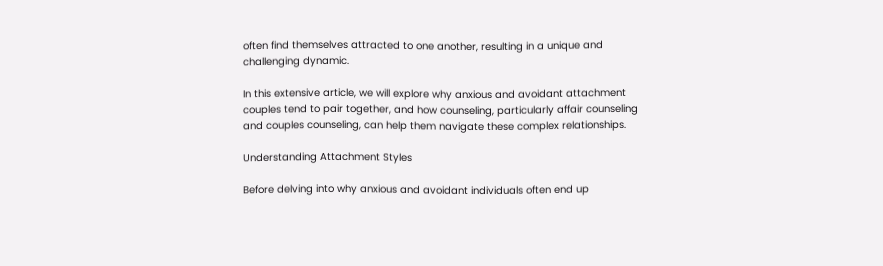often find themselves attracted to one another, resulting in a unique and challenging dynamic.

In this extensive article, we will explore why anxious and avoidant attachment couples tend to pair together, and how counseling, particularly affair counseling and couples counseling, can help them navigate these complex relationships.

Understanding Attachment Styles

Before delving into why anxious and avoidant individuals often end up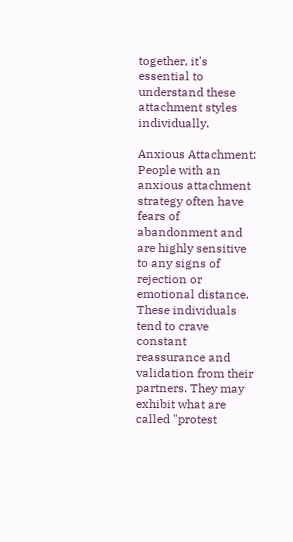together, it's essential to understand these attachment styles individually.

Anxious Attachment: People with an anxious attachment strategy often have fears of abandonment and are highly sensitive to any signs of rejection or emotional distance. These individuals tend to crave constant reassurance and validation from their partners. They may exhibit what are called "protest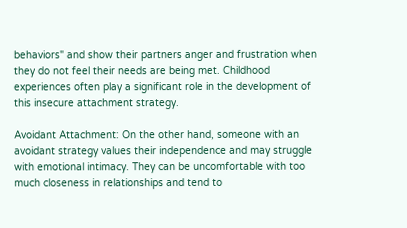behaviors" and show their partners anger and frustration when they do not feel their needs are being met. Childhood experiences often play a significant role in the development of this insecure attachment strategy.

Avoidant Attachment: On the other hand, someone with an avoidant strategy values their independence and may struggle with emotional intimacy. They can be uncomfortable with too much closeness in relationships and tend to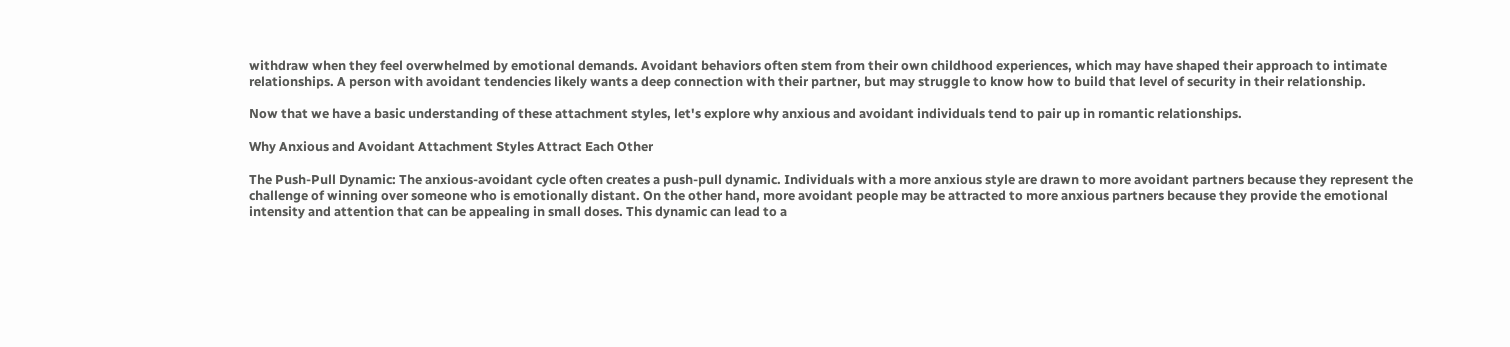withdraw when they feel overwhelmed by emotional demands. Avoidant behaviors often stem from their own childhood experiences, which may have shaped their approach to intimate relationships. A person with avoidant tendencies likely wants a deep connection with their partner, but may struggle to know how to build that level of security in their relationship.

Now that we have a basic understanding of these attachment styles, let's explore why anxious and avoidant individuals tend to pair up in romantic relationships.

Why Anxious and Avoidant Attachment Styles Attract Each Other

The Push-Pull Dynamic: The anxious-avoidant cycle often creates a push-pull dynamic. Individuals with a more anxious style are drawn to more avoidant partners because they represent the challenge of winning over someone who is emotionally distant. On the other hand, more avoidant people may be attracted to more anxious partners because they provide the emotional intensity and attention that can be appealing in small doses. This dynamic can lead to a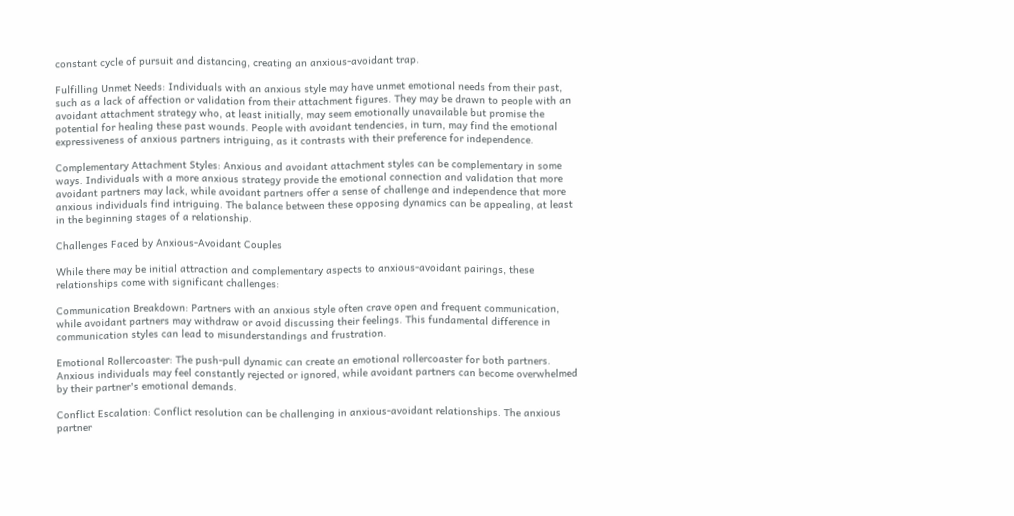constant cycle of pursuit and distancing, creating an anxious-avoidant trap.

Fulfilling Unmet Needs: Individuals with an anxious style may have unmet emotional needs from their past, such as a lack of affection or validation from their attachment figures. They may be drawn to people with an avoidant attachment strategy who, at least initially, may seem emotionally unavailable but promise the potential for healing these past wounds. People with avoidant tendencies, in turn, may find the emotional expressiveness of anxious partners intriguing, as it contrasts with their preference for independence.

Complementary Attachment Styles: Anxious and avoidant attachment styles can be complementary in some ways. Individuals with a more anxious strategy provide the emotional connection and validation that more avoidant partners may lack, while avoidant partners offer a sense of challenge and independence that more anxious individuals find intriguing. The balance between these opposing dynamics can be appealing, at least in the beginning stages of a relationship.

Challenges Faced by Anxious-Avoidant Couples

While there may be initial attraction and complementary aspects to anxious-avoidant pairings, these relationships come with significant challenges:

Communication Breakdown: Partners with an anxious style often crave open and frequent communication, while avoidant partners may withdraw or avoid discussing their feelings. This fundamental difference in communication styles can lead to misunderstandings and frustration.

Emotional Rollercoaster: The push-pull dynamic can create an emotional rollercoaster for both partners. Anxious individuals may feel constantly rejected or ignored, while avoidant partners can become overwhelmed by their partner's emotional demands.

Conflict Escalation: Conflict resolution can be challenging in anxious-avoidant relationships. The anxious partner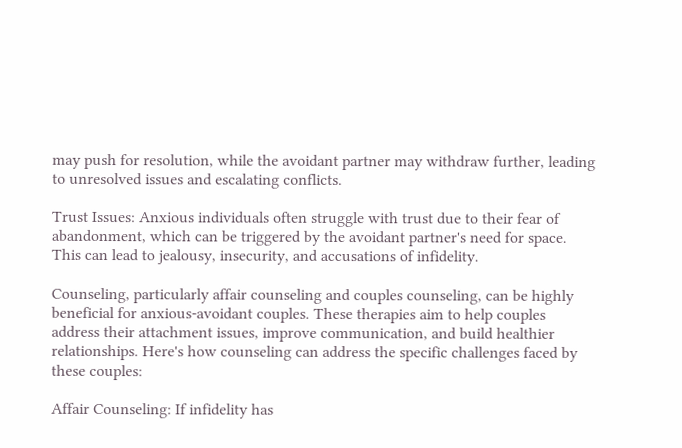may push for resolution, while the avoidant partner may withdraw further, leading to unresolved issues and escalating conflicts.

Trust Issues: Anxious individuals often struggle with trust due to their fear of abandonment, which can be triggered by the avoidant partner's need for space. This can lead to jealousy, insecurity, and accusations of infidelity.

Counseling, particularly affair counseling and couples counseling, can be highly beneficial for anxious-avoidant couples. These therapies aim to help couples address their attachment issues, improve communication, and build healthier relationships. Here's how counseling can address the specific challenges faced by these couples:

Affair Counseling: If infidelity has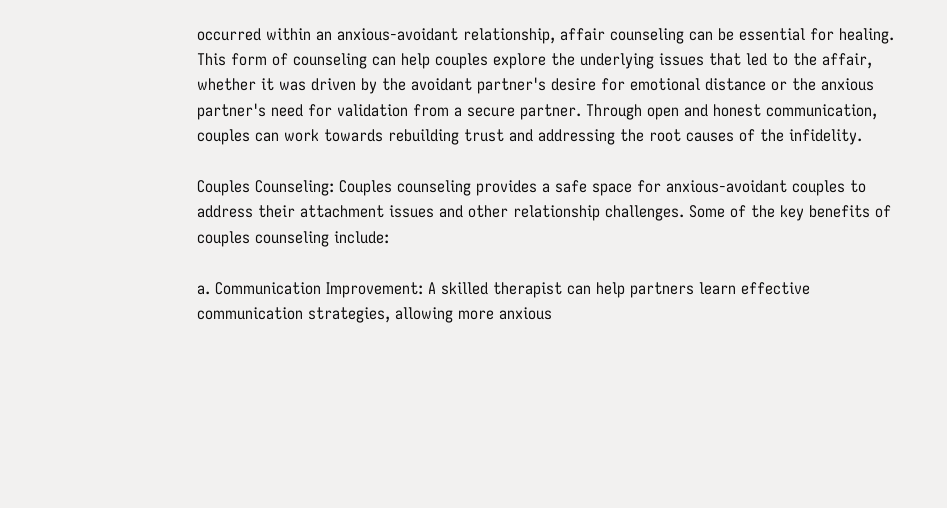occurred within an anxious-avoidant relationship, affair counseling can be essential for healing. This form of counseling can help couples explore the underlying issues that led to the affair, whether it was driven by the avoidant partner's desire for emotional distance or the anxious partner's need for validation from a secure partner. Through open and honest communication, couples can work towards rebuilding trust and addressing the root causes of the infidelity.

Couples Counseling: Couples counseling provides a safe space for anxious-avoidant couples to address their attachment issues and other relationship challenges. Some of the key benefits of couples counseling include:

a. Communication Improvement: A skilled therapist can help partners learn effective communication strategies, allowing more anxious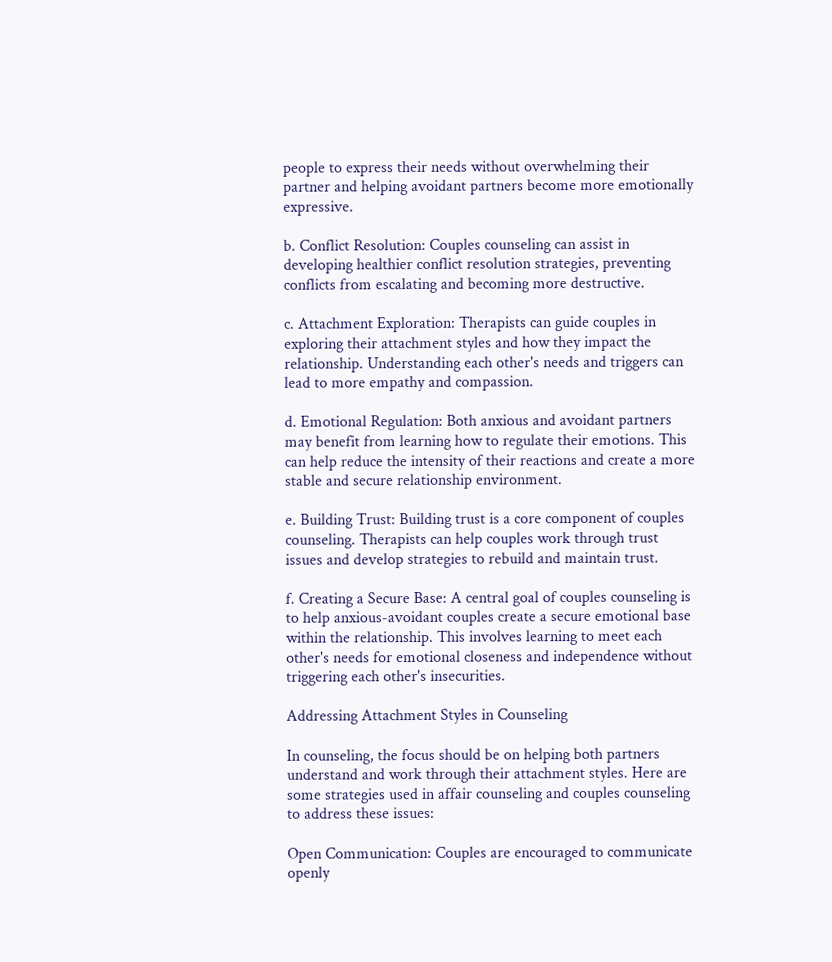people to express their needs without overwhelming their partner and helping avoidant partners become more emotionally expressive.

b. Conflict Resolution: Couples counseling can assist in developing healthier conflict resolution strategies, preventing conflicts from escalating and becoming more destructive.

c. Attachment Exploration: Therapists can guide couples in exploring their attachment styles and how they impact the relationship. Understanding each other's needs and triggers can lead to more empathy and compassion.

d. Emotional Regulation: Both anxious and avoidant partners may benefit from learning how to regulate their emotions. This can help reduce the intensity of their reactions and create a more stable and secure relationship environment.

e. Building Trust: Building trust is a core component of couples counseling. Therapists can help couples work through trust issues and develop strategies to rebuild and maintain trust.

f. Creating a Secure Base: A central goal of couples counseling is to help anxious-avoidant couples create a secure emotional base within the relationship. This involves learning to meet each other's needs for emotional closeness and independence without triggering each other's insecurities.

Addressing Attachment Styles in Counseling

In counseling, the focus should be on helping both partners understand and work through their attachment styles. Here are some strategies used in affair counseling and couples counseling to address these issues:

Open Communication: Couples are encouraged to communicate openly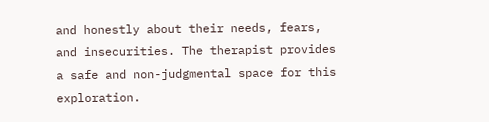and honestly about their needs, fears, and insecurities. The therapist provides a safe and non-judgmental space for this exploration.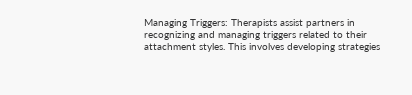Managing Triggers: Therapists assist partners in recognizing and managing triggers related to their attachment styles. This involves developing strategies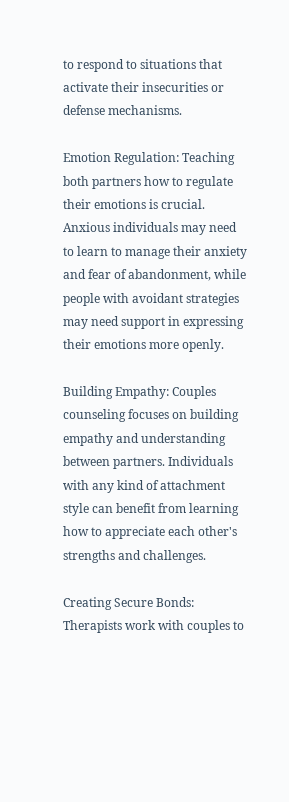to respond to situations that activate their insecurities or defense mechanisms.

Emotion Regulation: Teaching both partners how to regulate their emotions is crucial. Anxious individuals may need to learn to manage their anxiety and fear of abandonment, while people with avoidant strategies may need support in expressing their emotions more openly.

Building Empathy: Couples counseling focuses on building empathy and understanding between partners. Individuals with any kind of attachment style can benefit from learning how to appreciate each other's strengths and challenges.

Creating Secure Bonds: Therapists work with couples to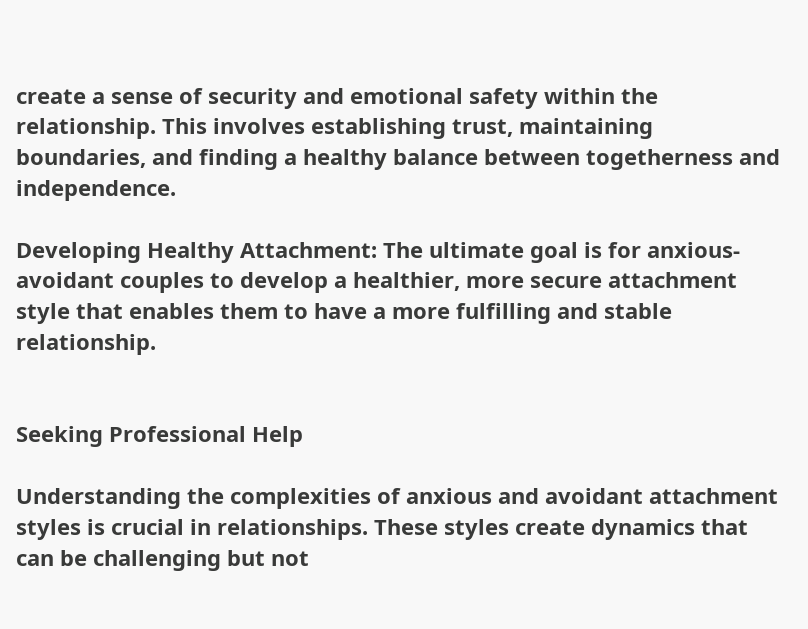create a sense of security and emotional safety within the relationship. This involves establishing trust, maintaining boundaries, and finding a healthy balance between togetherness and independence.

Developing Healthy Attachment: The ultimate goal is for anxious-avoidant couples to develop a healthier, more secure attachment style that enables them to have a more fulfilling and stable relationship.


Seeking Professional Help

Understanding the complexities of anxious and avoidant attachment styles is crucial in relationships. These styles create dynamics that can be challenging but not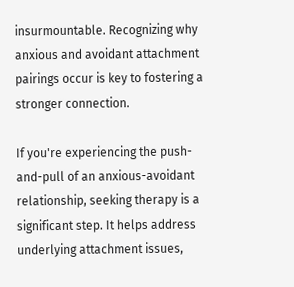insurmountable. Recognizing why anxious and avoidant attachment pairings occur is key to fostering a stronger connection.

If you're experiencing the push-and-pull of an anxious-avoidant relationship, seeking therapy is a significant step. It helps address underlying attachment issues,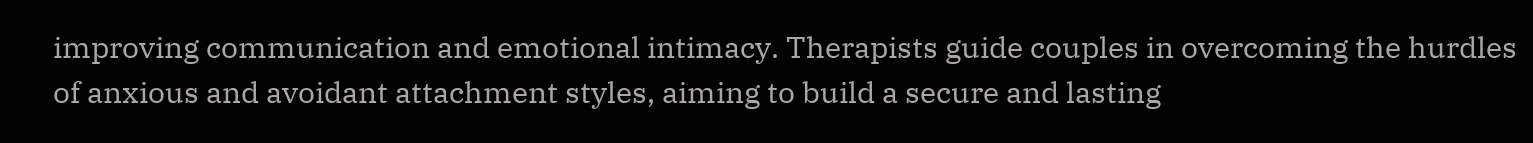improving communication and emotional intimacy. Therapists guide couples in overcoming the hurdles of anxious and avoidant attachment styles, aiming to build a secure and lasting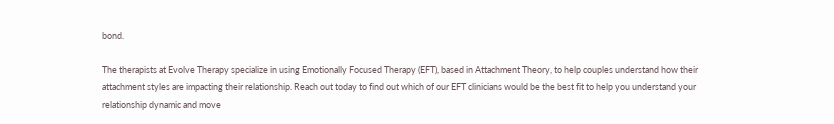bond.

The therapists at Evolve Therapy specialize in using Emotionally Focused Therapy (EFT), based in Attachment Theory, to help couples understand how their attachment styles are impacting their relationship. Reach out today to find out which of our EFT clinicians would be the best fit to help you understand your relationship dynamic and move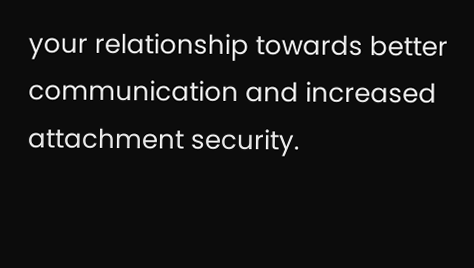your relationship towards better communication and increased attachment security.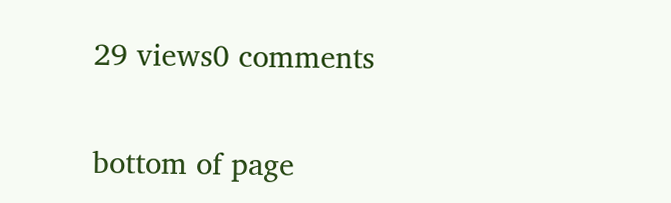29 views0 comments


bottom of page